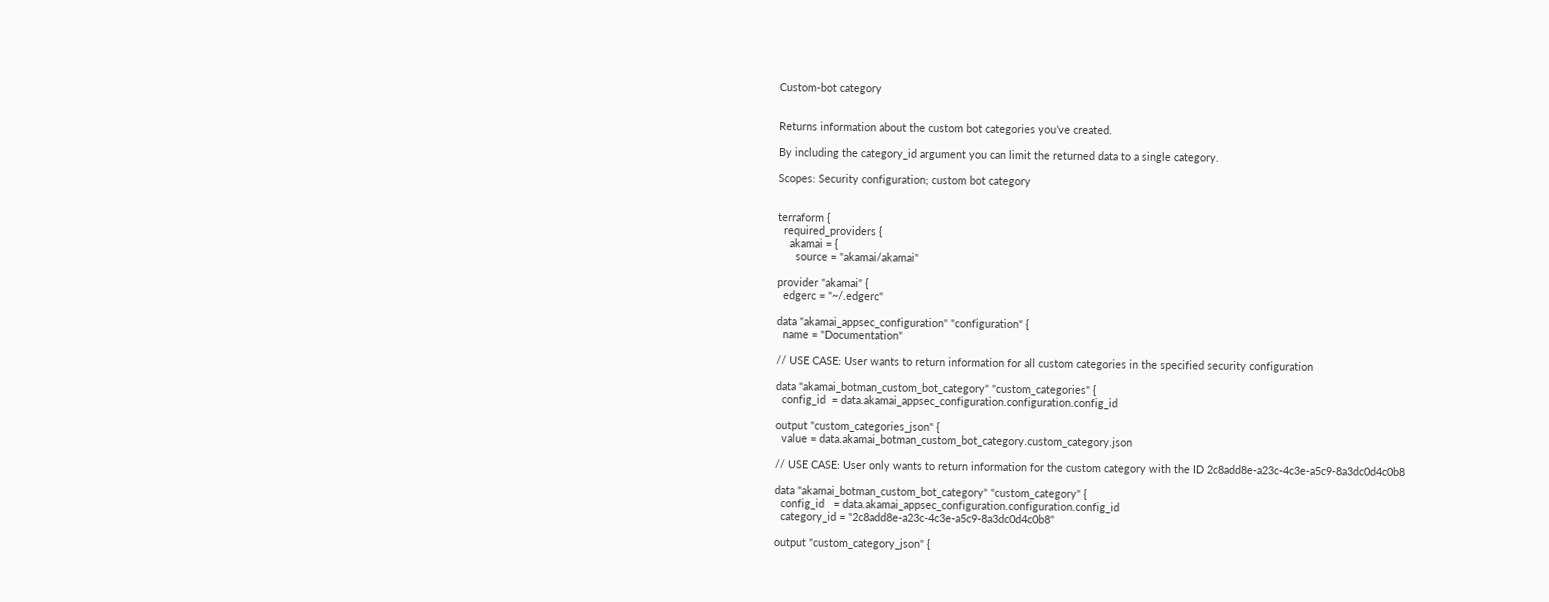Custom-bot category


Returns information about the custom bot categories you’ve created.

By including the category_id argument you can limit the returned data to a single category.

Scopes: Security configuration; custom bot category


terraform {
  required_providers {
    akamai = {
      source = "akamai/akamai"

provider "akamai" {
  edgerc = "~/.edgerc"

data "akamai_appsec_configuration" "configuration" {
  name = "Documentation"

// USE CASE: User wants to return information for all custom categories in the specified security configuration

data "akamai_botman_custom_bot_category" "custom_categories" {
  config_id  = data.akamai_appsec_configuration.configuration.config_id

output "custom_categories_json" {
  value = data.akamai_botman_custom_bot_category.custom_category.json

// USE CASE: User only wants to return information for the custom category with the ID 2c8add8e-a23c-4c3e-a5c9-8a3dc0d4c0b8

data "akamai_botman_custom_bot_category" "custom_category" {
  config_id   = data.akamai_appsec_configuration.configuration.config_id
  category_id = "2c8add8e-a23c-4c3e-a5c9-8a3dc0d4c0b8"

output "custom_category_json" {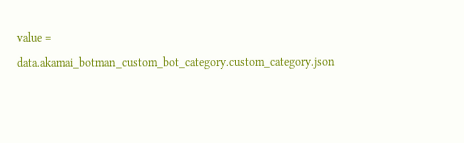value = data.akamai_botman_custom_bot_category.custom_category.json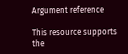Argument reference

This resource supports the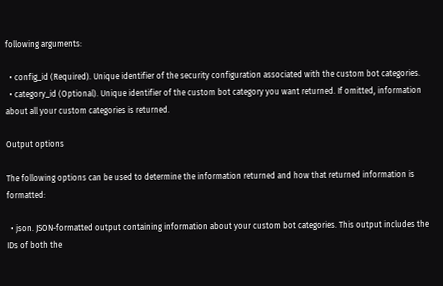following arguments:

  • config_id (Required). Unique identifier of the security configuration associated with the custom bot categories.
  • category_id (Optional). Unique identifier of the custom bot category you want returned. If omitted, information about all your custom categories is returned.

Output options

The following options can be used to determine the information returned and how that returned information is formatted:

  • json. JSON-formatted output containing information about your custom bot categories. This output includes the IDs of both the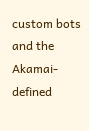custom bots and the Akamai-defined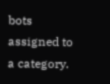bots assigned to a category.